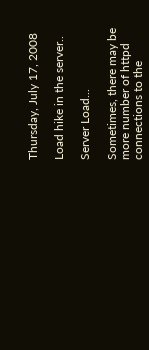Thursday, July 17, 2008

Load hike in the server..

Server Load...

Sometimes, there may be more number of httpd connections to the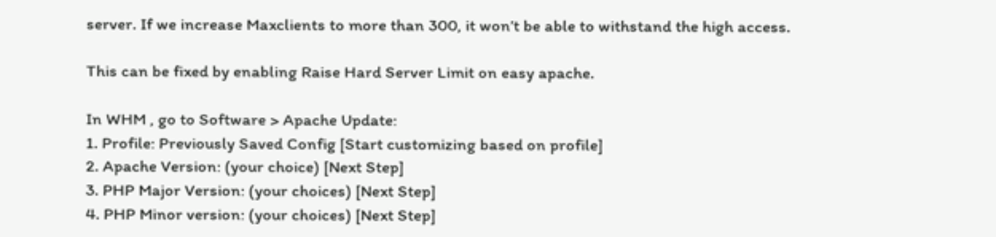server. If we increase Maxclients to more than 300, it won’t be able to withstand the high access.

This can be fixed by enabling Raise Hard Server Limit on easy apache.

In WHM , go to Software > Apache Update:
1. Profile: Previously Saved Config [Start customizing based on profile]
2. Apache Version: (your choice) [Next Step]
3. PHP Major Version: (your choices) [Next Step]
4. PHP Minor version: (your choices) [Next Step]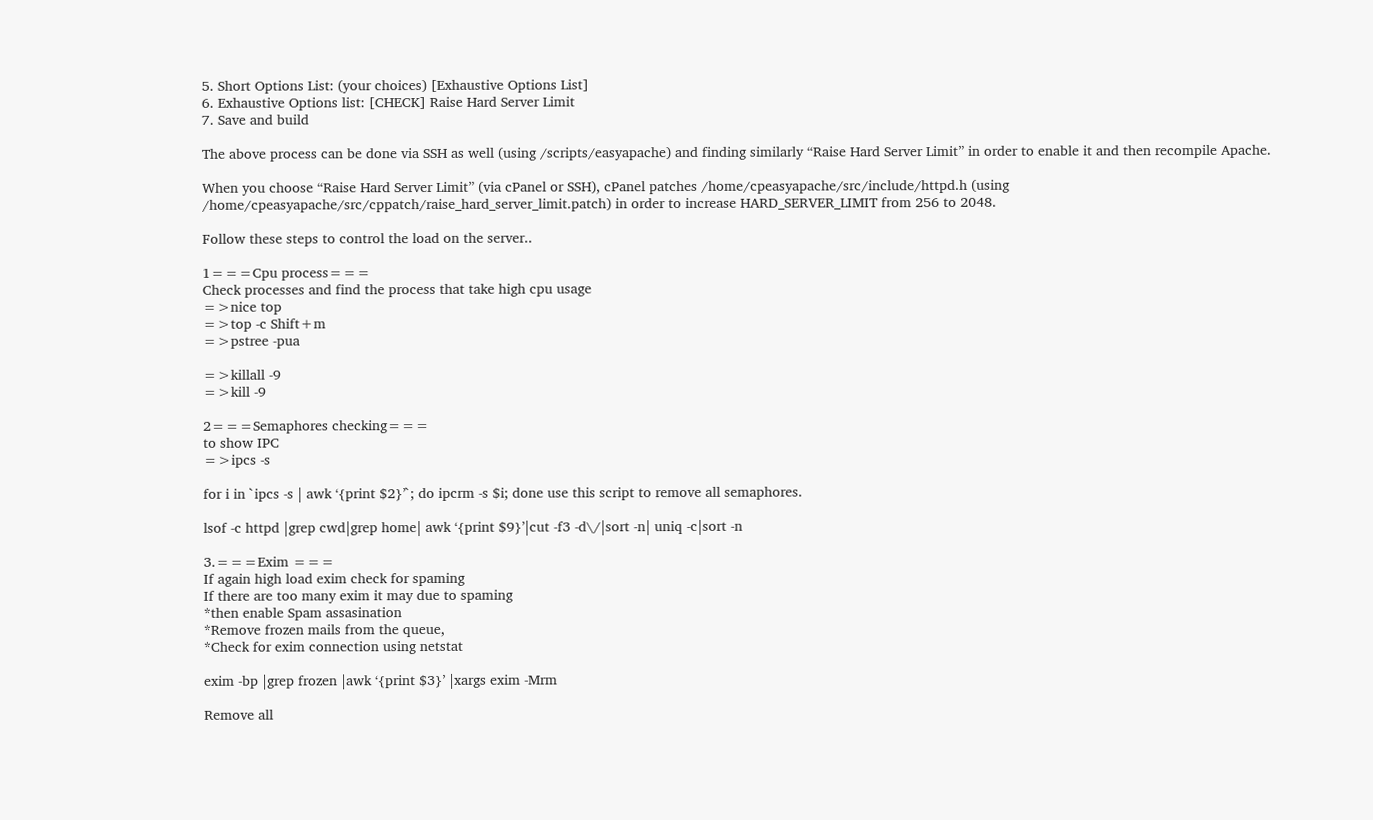5. Short Options List: (your choices) [Exhaustive Options List]
6. Exhaustive Options list: [CHECK] Raise Hard Server Limit
7. Save and build

The above process can be done via SSH as well (using /scripts/easyapache) and finding similarly “Raise Hard Server Limit” in order to enable it and then recompile Apache.

When you choose “Raise Hard Server Limit” (via cPanel or SSH), cPanel patches /home/cpeasyapache/src/include/httpd.h (using /home/cpeasyapache/src/cppatch/raise_hard_server_limit.patch) in order to increase HARD_SERVER_LIMIT from 256 to 2048.

Follow these steps to control the load on the server..

1===Cpu process===
Check processes and find the process that take high cpu usage
=>nice top
=>top -c Shift+m
=>pstree -pua

=>killall -9
=>kill -9

2===Semaphores checking===
to show IPC
=>ipcs -s

for i in `ipcs -s | awk ‘{print $2}’`; do ipcrm -s $i; done use this script to remove all semaphores.

lsof -c httpd |grep cwd|grep home| awk ‘{print $9}’|cut -f3 -d\/|sort -n| uniq -c|sort -n

3.===Exim ===
If again high load exim check for spaming
If there are too many exim it may due to spaming
*then enable Spam assasination
*Remove frozen mails from the queue,
*Check for exim connection using netstat

exim -bp |grep frozen |awk ‘{print $3}’ |xargs exim -Mrm

Remove all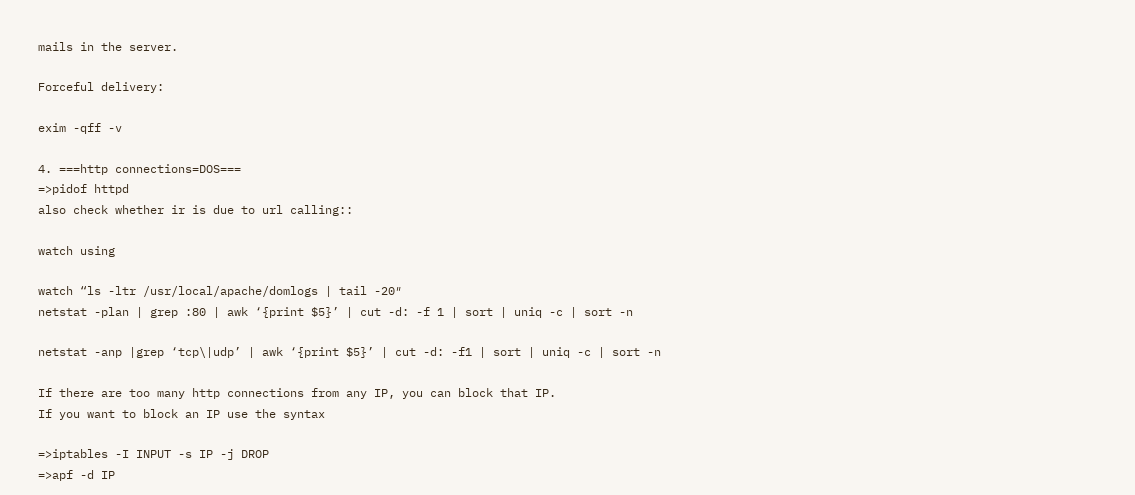mails in the server.

Forceful delivery:

exim -qff -v

4. ===http connections=DOS===
=>pidof httpd
also check whether ir is due to url calling::

watch using

watch “ls -ltr /usr/local/apache/domlogs | tail -20″
netstat -plan | grep :80 | awk ‘{print $5}’ | cut -d: -f 1 | sort | uniq -c | sort -n

netstat -anp |grep ‘tcp\|udp’ | awk ‘{print $5}’ | cut -d: -f1 | sort | uniq -c | sort -n

If there are too many http connections from any IP, you can block that IP.
If you want to block an IP use the syntax

=>iptables -I INPUT -s IP -j DROP
=>apf -d IP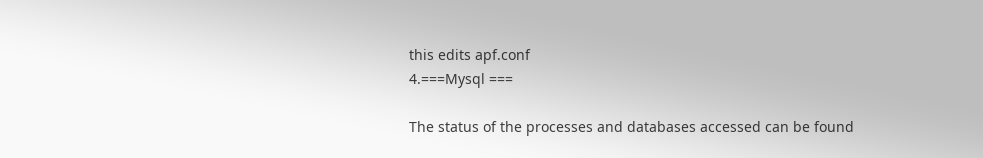this edits apf.conf
4.===Mysql ===

The status of the processes and databases accessed can be found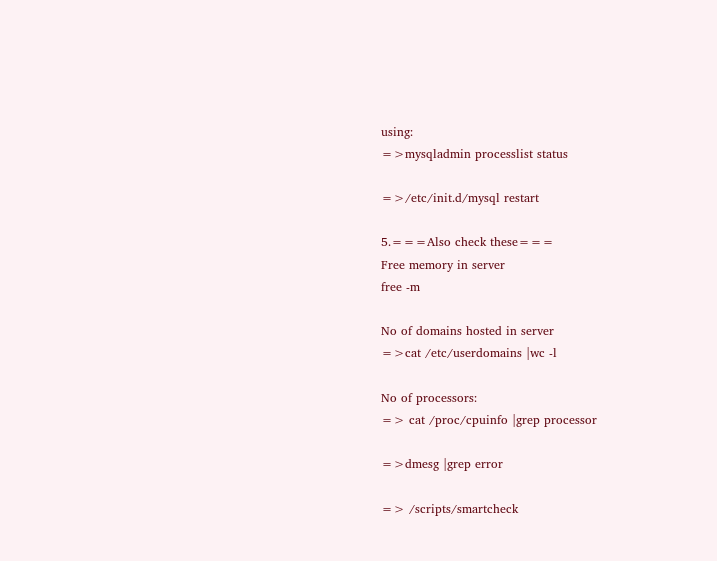using:
=>mysqladmin processlist status

=>/etc/init.d/mysql restart

5.===Also check these===
Free memory in server
free -m

No of domains hosted in server
=>cat /etc/userdomains |wc -l

No of processors:
=> cat /proc/cpuinfo |grep processor

=>dmesg |grep error

=> /scripts/smartcheck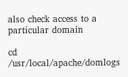also check access to a particular domain

cd /usr/local/apache/domlogs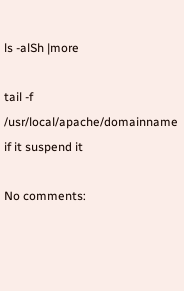ls -alSh |more

tail -f /usr/local/apache/domainname
if it suspend it

No comments: